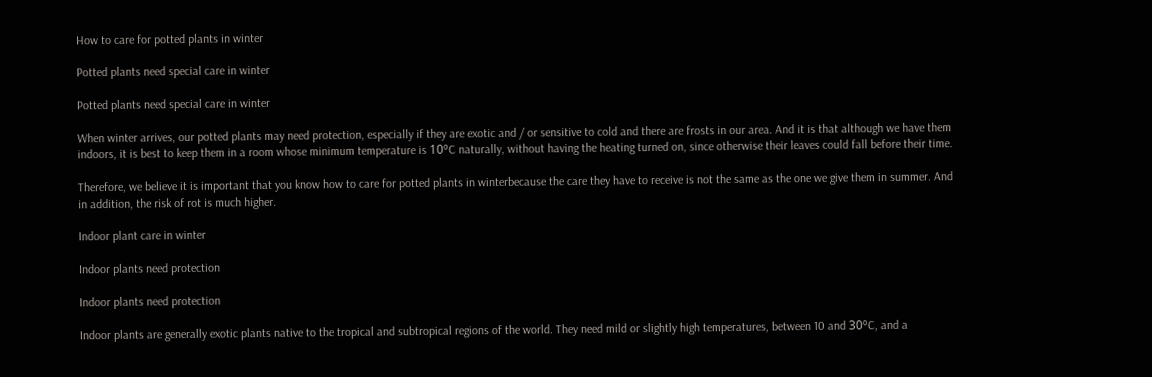How to care for potted plants in winter

Potted plants need special care in winter

Potted plants need special care in winter

When winter arrives, our potted plants may need protection, especially if they are exotic and / or sensitive to cold and there are frosts in our area. And it is that although we have them indoors, it is best to keep them in a room whose minimum temperature is 10ºC naturally, without having the heating turned on, since otherwise their leaves could fall before their time.

Therefore, we believe it is important that you know how to care for potted plants in winterbecause the care they have to receive is not the same as the one we give them in summer. And in addition, the risk of rot is much higher.

Indoor plant care in winter

Indoor plants need protection

Indoor plants need protection

Indoor plants are generally exotic plants native to the tropical and subtropical regions of the world. They need mild or slightly high temperatures, between 10 and 30ºC, and a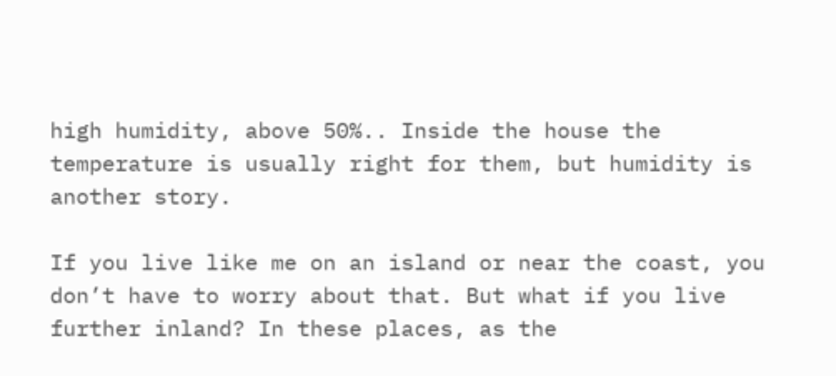high humidity, above 50%.. Inside the house the temperature is usually right for them, but humidity is another story.

If you live like me on an island or near the coast, you don’t have to worry about that. But what if you live further inland? In these places, as the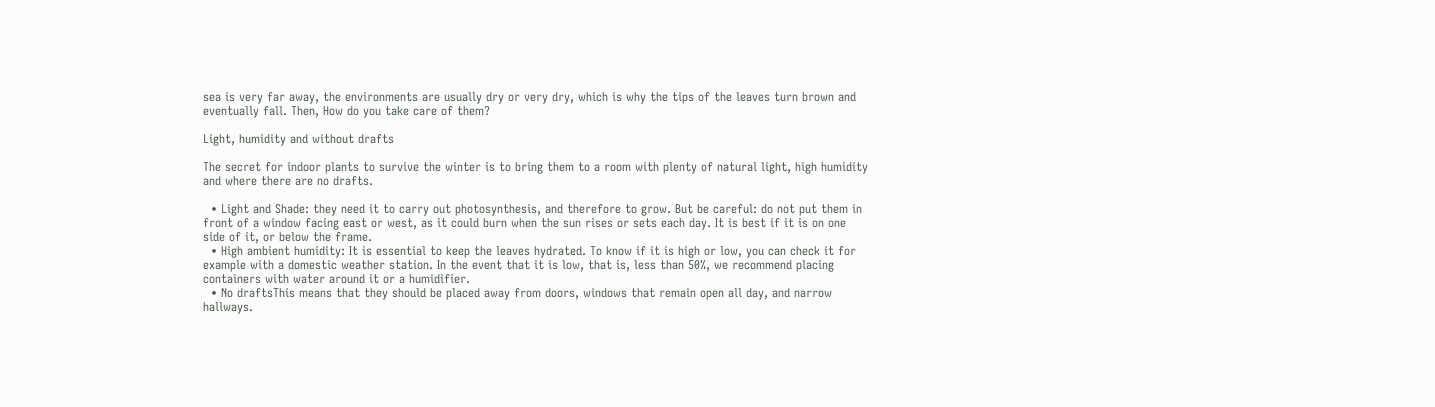sea is very far away, the environments are usually dry or very dry, which is why the tips of the leaves turn brown and eventually fall. Then, How do you take care of them?

Light, humidity and without drafts

The secret for indoor plants to survive the winter is to bring them to a room with plenty of natural light, high humidity and where there are no drafts.

  • Light and Shade: they need it to carry out photosynthesis, and therefore to grow. But be careful: do not put them in front of a window facing east or west, as it could burn when the sun rises or sets each day. It is best if it is on one side of it, or below the frame.
  • High ambient humidity: It is essential to keep the leaves hydrated. To know if it is high or low, you can check it for example with a domestic weather station. In the event that it is low, that is, less than 50%, we recommend placing containers with water around it or a humidifier.
  • No draftsThis means that they should be placed away from doors, windows that remain open all day, and narrow hallways.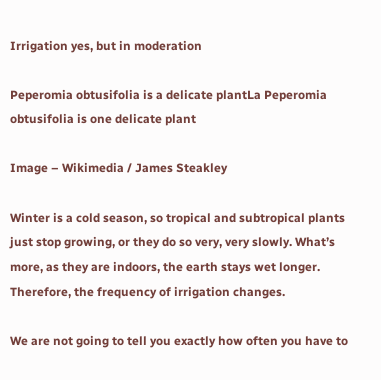Irrigation yes, but in moderation

Peperomia obtusifolia is a delicate plantLa Peperomia obtusifolia is one delicate plant

Image – Wikimedia / James Steakley

Winter is a cold season, so tropical and subtropical plants just stop growing, or they do so very, very slowly. What’s more, as they are indoors, the earth stays wet longer. Therefore, the frequency of irrigation changes.

We are not going to tell you exactly how often you have to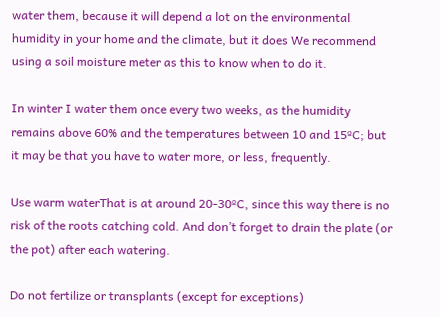water them, because it will depend a lot on the environmental humidity in your home and the climate, but it does We recommend using a soil moisture meter as this to know when to do it.

In winter I water them once every two weeks, as the humidity remains above 60% and the temperatures between 10 and 15ºC; but it may be that you have to water more, or less, frequently.

Use warm waterThat is at around 20-30ºC, since this way there is no risk of the roots catching cold. And don’t forget to drain the plate (or the pot) after each watering.

Do not fertilize or transplants (except for exceptions)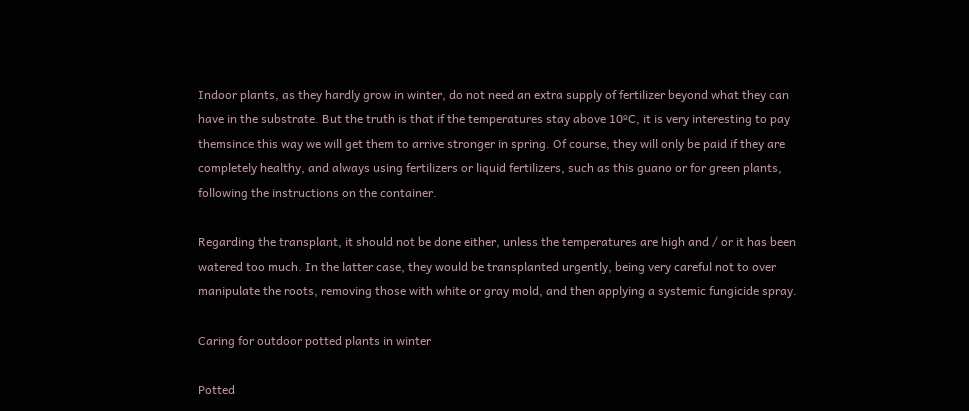Indoor plants, as they hardly grow in winter, do not need an extra supply of fertilizer beyond what they can have in the substrate. But the truth is that if the temperatures stay above 10ºC, it is very interesting to pay themsince this way we will get them to arrive stronger in spring. Of course, they will only be paid if they are completely healthy, and always using fertilizers or liquid fertilizers, such as this guano or for green plants, following the instructions on the container.

Regarding the transplant, it should not be done either, unless the temperatures are high and / or it has been watered too much. In the latter case, they would be transplanted urgently, being very careful not to over manipulate the roots, removing those with white or gray mold, and then applying a systemic fungicide spray.

Caring for outdoor potted plants in winter

Potted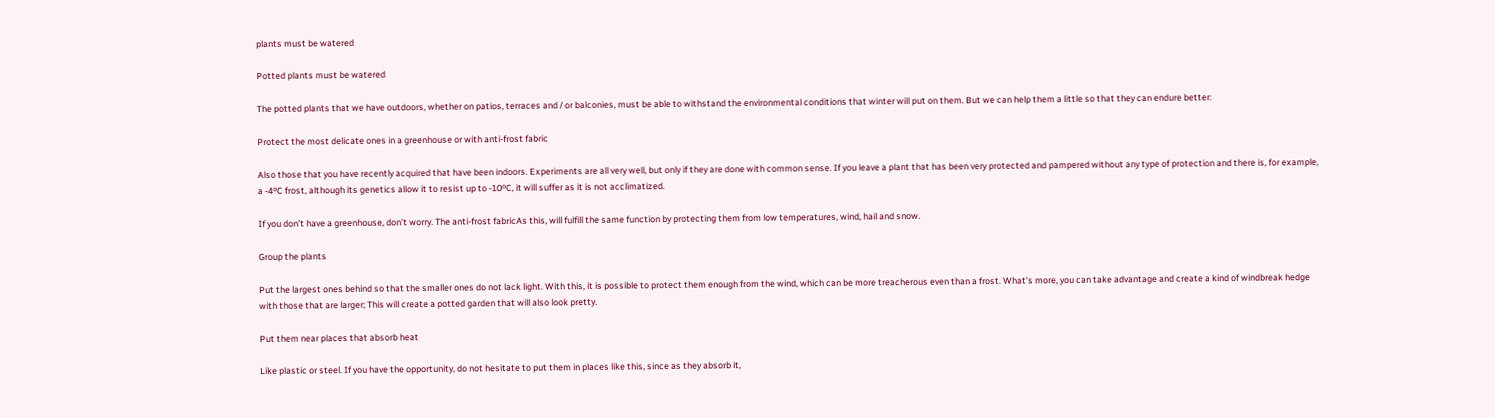plants must be watered

Potted plants must be watered

The potted plants that we have outdoors, whether on patios, terraces and / or balconies, must be able to withstand the environmental conditions that winter will put on them. But we can help them a little so that they can endure better:

Protect the most delicate ones in a greenhouse or with anti-frost fabric

Also those that you have recently acquired that have been indoors. Experiments are all very well, but only if they are done with common sense. If you leave a plant that has been very protected and pampered without any type of protection and there is, for example, a -4ºC frost, although its genetics allow it to resist up to -10ºC, it will suffer as it is not acclimatized.

If you don’t have a greenhouse, don’t worry. The anti-frost fabricAs this, will fulfill the same function by protecting them from low temperatures, wind, hail and snow.

Group the plants

Put the largest ones behind so that the smaller ones do not lack light. With this, it is possible to protect them enough from the wind, which can be more treacherous even than a frost. What’s more, you can take advantage and create a kind of windbreak hedge with those that are larger; This will create a potted garden that will also look pretty.

Put them near places that absorb heat

Like plastic or steel. If you have the opportunity, do not hesitate to put them in places like this, since as they absorb it,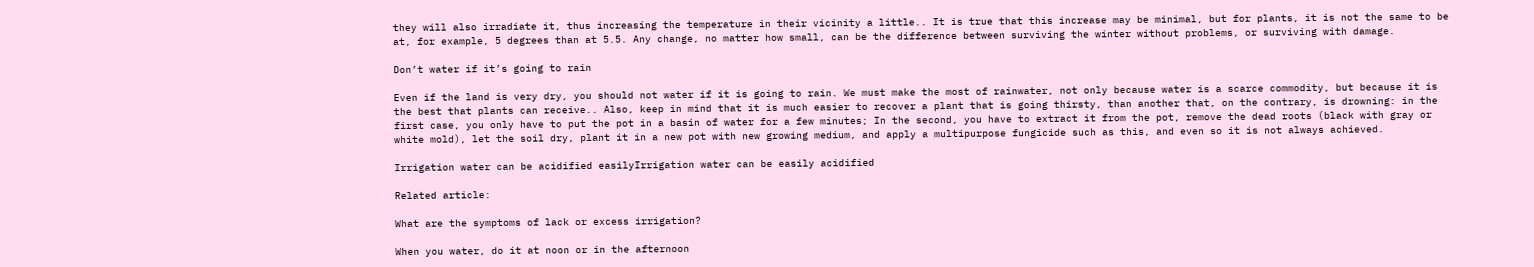they will also irradiate it, thus increasing the temperature in their vicinity a little.. It is true that this increase may be minimal, but for plants, it is not the same to be at, for example, 5 degrees than at 5.5. Any change, no matter how small, can be the difference between surviving the winter without problems, or surviving with damage.

Don’t water if it’s going to rain

Even if the land is very dry, you should not water if it is going to rain. We must make the most of rainwater, not only because water is a scarce commodity, but because it is the best that plants can receive.. Also, keep in mind that it is much easier to recover a plant that is going thirsty, than another that, on the contrary, is drowning: in the first case, you only have to put the pot in a basin of water for a few minutes; In the second, you have to extract it from the pot, remove the dead roots (black with gray or white mold), let the soil dry, plant it in a new pot with new growing medium, and apply a multipurpose fungicide such as this, and even so it is not always achieved.

Irrigation water can be acidified easilyIrrigation water can be easily acidified

Related article:

What are the symptoms of lack or excess irrigation?

When you water, do it at noon or in the afternoon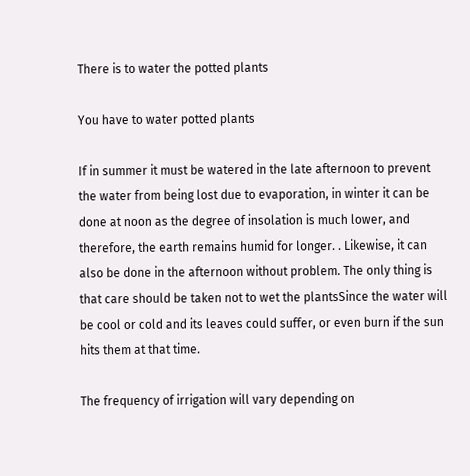There is to water the potted plants

You have to water potted plants

If in summer it must be watered in the late afternoon to prevent the water from being lost due to evaporation, in winter it can be done at noon as the degree of insolation is much lower, and therefore, the earth remains humid for longer. . Likewise, it can also be done in the afternoon without problem. The only thing is that care should be taken not to wet the plantsSince the water will be cool or cold and its leaves could suffer, or even burn if the sun hits them at that time.

The frequency of irrigation will vary depending on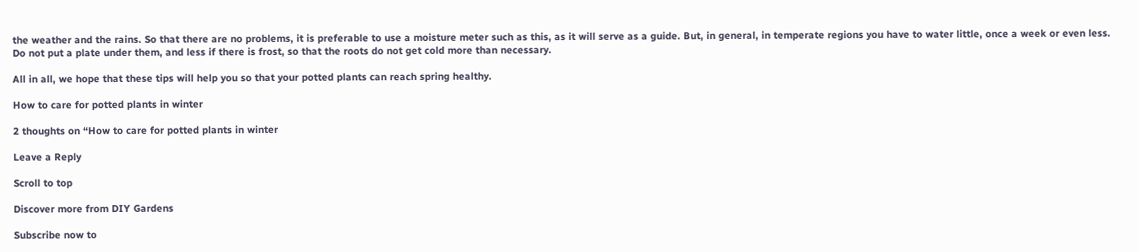the weather and the rains. So that there are no problems, it is preferable to use a moisture meter such as this, as it will serve as a guide. But, in general, in temperate regions you have to water little, once a week or even less. Do not put a plate under them, and less if there is frost, so that the roots do not get cold more than necessary.

All in all, we hope that these tips will help you so that your potted plants can reach spring healthy.

How to care for potted plants in winter

2 thoughts on “How to care for potted plants in winter

Leave a Reply

Scroll to top

Discover more from DIY Gardens

Subscribe now to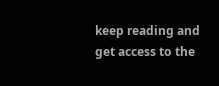keep reading and get access to the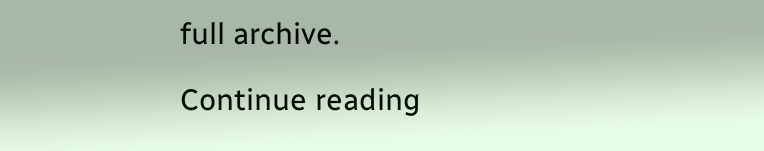full archive.

Continue reading